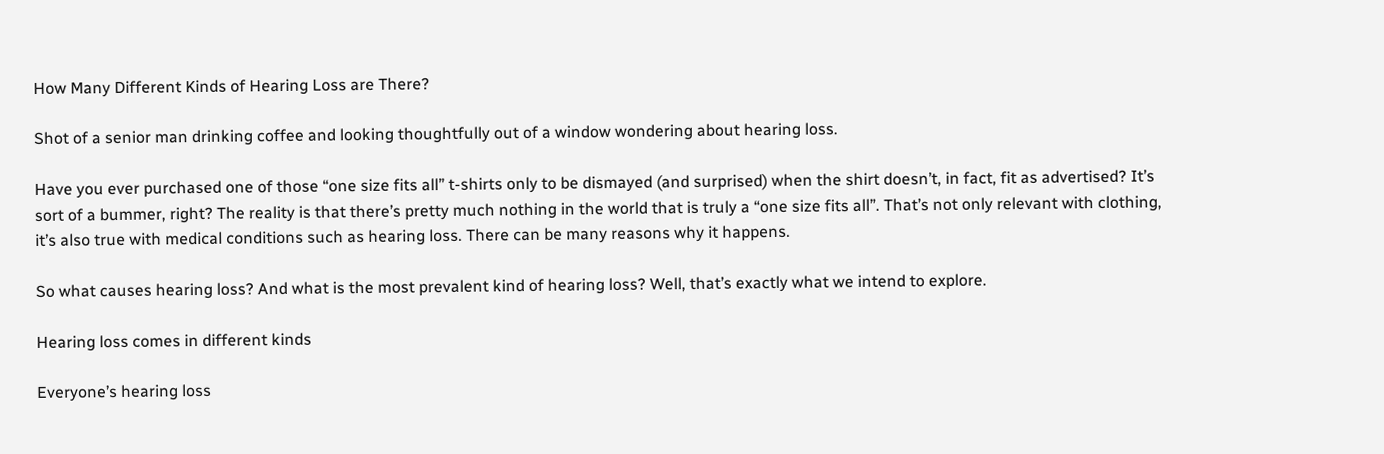How Many Different Kinds of Hearing Loss are There?

Shot of a senior man drinking coffee and looking thoughtfully out of a window wondering about hearing loss.

Have you ever purchased one of those “one size fits all” t-shirts only to be dismayed (and surprised) when the shirt doesn’t, in fact, fit as advertised? It’s sort of a bummer, right? The reality is that there’s pretty much nothing in the world that is truly a “one size fits all”. That’s not only relevant with clothing, it’s also true with medical conditions such as hearing loss. There can be many reasons why it happens.

So what causes hearing loss? And what is the most prevalent kind of hearing loss? Well, that’s exactly what we intend to explore.

Hearing loss comes in different kinds

Everyone’s hearing loss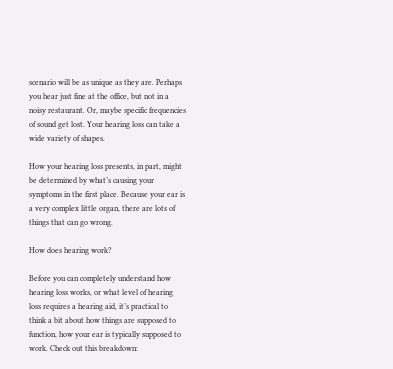scenario will be as unique as they are. Perhaps you hear just fine at the office, but not in a noisy restaurant. Or, maybe specific frequencies of sound get lost. Your hearing loss can take a wide variety of shapes.

How your hearing loss presents, in part, might be determined by what’s causing your symptoms in the first place. Because your ear is a very complex little organ, there are lots of things that can go wrong.

How does hearing work?

Before you can completely understand how hearing loss works, or what level of hearing loss requires a hearing aid, it’s practical to think a bit about how things are supposed to function, how your ear is typically supposed to work. Check out this breakdown: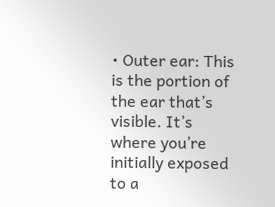• Outer ear: This is the portion of the ear that’s visible. It’s where you’re initially exposed to a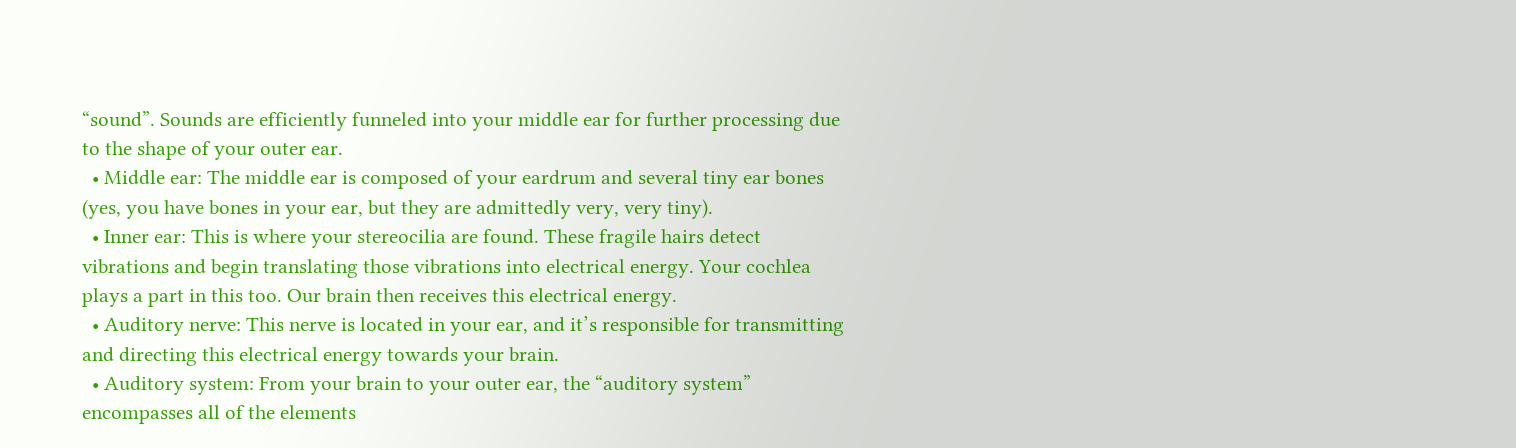“sound”. Sounds are efficiently funneled into your middle ear for further processing due to the shape of your outer ear.
  • Middle ear: The middle ear is composed of your eardrum and several tiny ear bones (yes, you have bones in your ear, but they are admittedly very, very tiny).
  • Inner ear: This is where your stereocilia are found. These fragile hairs detect vibrations and begin translating those vibrations into electrical energy. Your cochlea plays a part in this too. Our brain then receives this electrical energy.
  • Auditory nerve: This nerve is located in your ear, and it’s responsible for transmitting and directing this electrical energy towards your brain.
  • Auditory system: From your brain to your outer ear, the “auditory system” encompasses all of the elements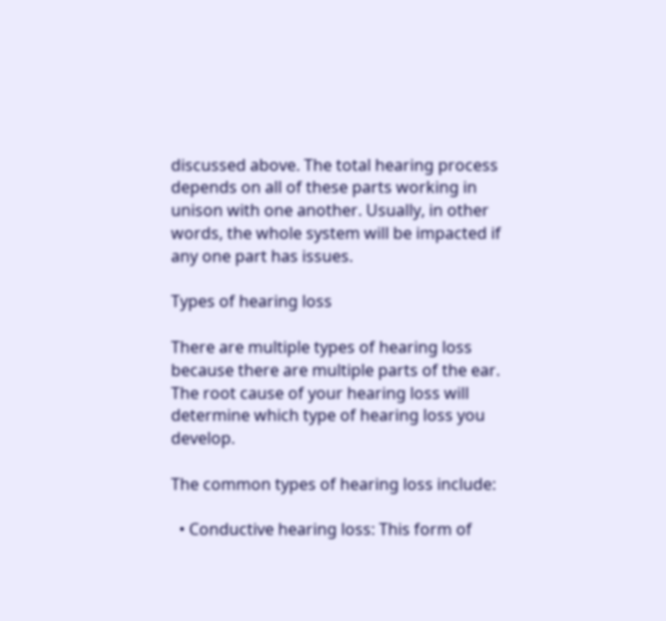discussed above. The total hearing process depends on all of these parts working in unison with one another. Usually, in other words, the whole system will be impacted if any one part has issues.

Types of hearing loss

There are multiple types of hearing loss because there are multiple parts of the ear. The root cause of your hearing loss will determine which type of hearing loss you develop.

The common types of hearing loss include:

  • Conductive hearing loss: This form of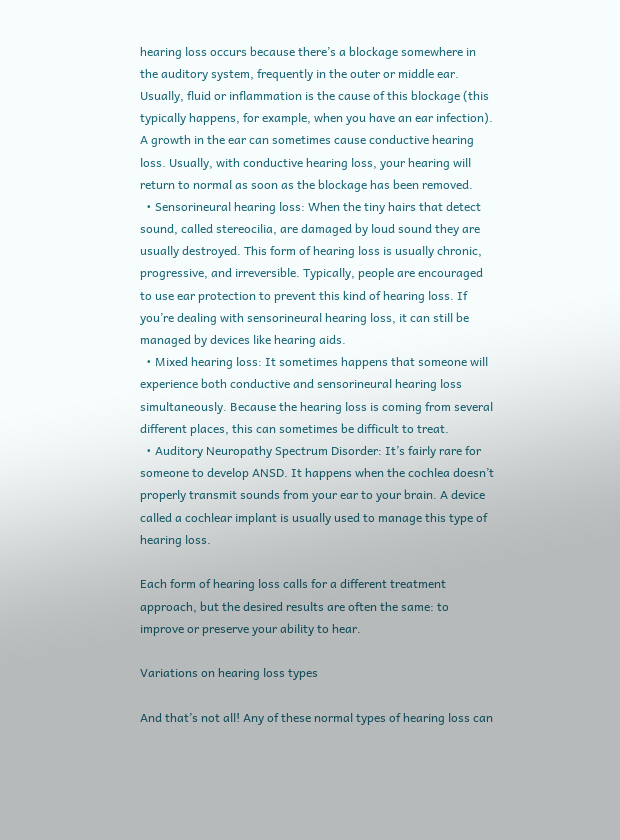hearing loss occurs because there’s a blockage somewhere in the auditory system, frequently in the outer or middle ear. Usually, fluid or inflammation is the cause of this blockage (this typically happens, for example, when you have an ear infection). A growth in the ear can sometimes cause conductive hearing loss. Usually, with conductive hearing loss, your hearing will return to normal as soon as the blockage has been removed.
  • Sensorineural hearing loss: When the tiny hairs that detect sound, called stereocilia, are damaged by loud sound they are usually destroyed. This form of hearing loss is usually chronic, progressive, and irreversible. Typically, people are encouraged to use ear protection to prevent this kind of hearing loss. If you’re dealing with sensorineural hearing loss, it can still be managed by devices like hearing aids.
  • Mixed hearing loss: It sometimes happens that someone will experience both conductive and sensorineural hearing loss simultaneously. Because the hearing loss is coming from several different places, this can sometimes be difficult to treat.
  • Auditory Neuropathy Spectrum Disorder: It’s fairly rare for someone to develop ANSD. It happens when the cochlea doesn’t properly transmit sounds from your ear to your brain. A device called a cochlear implant is usually used to manage this type of hearing loss.

Each form of hearing loss calls for a different treatment approach, but the desired results are often the same: to improve or preserve your ability to hear.

Variations on hearing loss types

And that’s not all! Any of these normal types of hearing loss can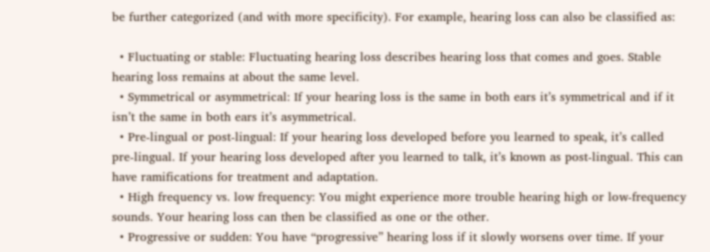be further categorized (and with more specificity). For example, hearing loss can also be classified as:

  • Fluctuating or stable: Fluctuating hearing loss describes hearing loss that comes and goes. Stable hearing loss remains at about the same level.
  • Symmetrical or asymmetrical: If your hearing loss is the same in both ears it’s symmetrical and if it isn’t the same in both ears it’s asymmetrical.
  • Pre-lingual or post-lingual: If your hearing loss developed before you learned to speak, it’s called pre-lingual. If your hearing loss developed after you learned to talk, it’s known as post-lingual. This can have ramifications for treatment and adaptation.
  • High frequency vs. low frequency: You might experience more trouble hearing high or low-frequency sounds. Your hearing loss can then be classified as one or the other.
  • Progressive or sudden: You have “progressive” hearing loss if it slowly worsens over time. If your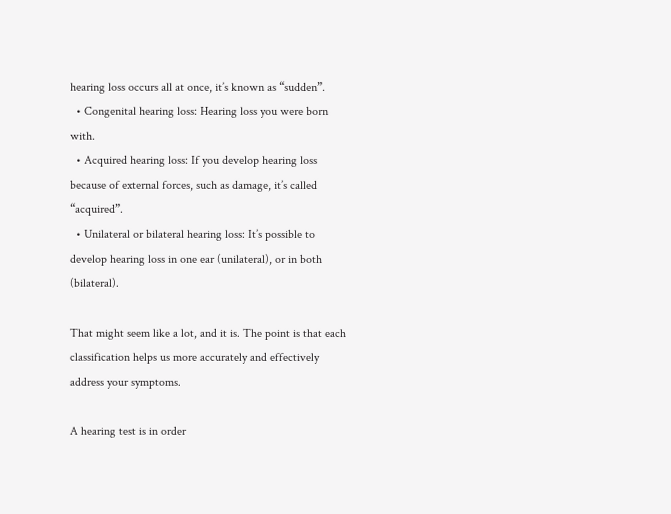hearing loss occurs all at once, it’s known as “sudden”.
  • Congenital hearing loss: Hearing loss you were born with.
  • Acquired hearing loss: If you develop hearing loss because of external forces, such as damage, it’s called “acquired”.
  • Unilateral or bilateral hearing loss: It’s possible to develop hearing loss in one ear (unilateral), or in both (bilateral).

That might seem like a lot, and it is. The point is that each classification helps us more accurately and effectively address your symptoms.

A hearing test is in order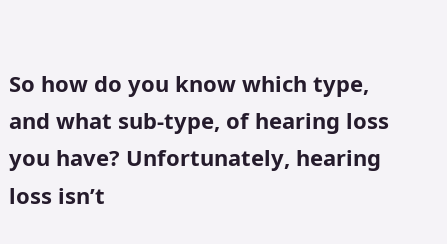So how do you know which type, and what sub-type, of hearing loss you have? Unfortunately, hearing loss isn’t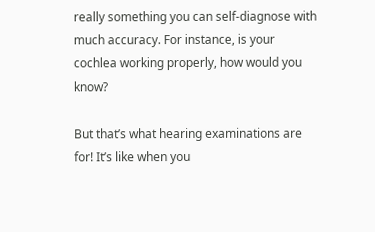really something you can self-diagnose with much accuracy. For instance, is your cochlea working properly, how would you know?

But that’s what hearing examinations are for! It’s like when you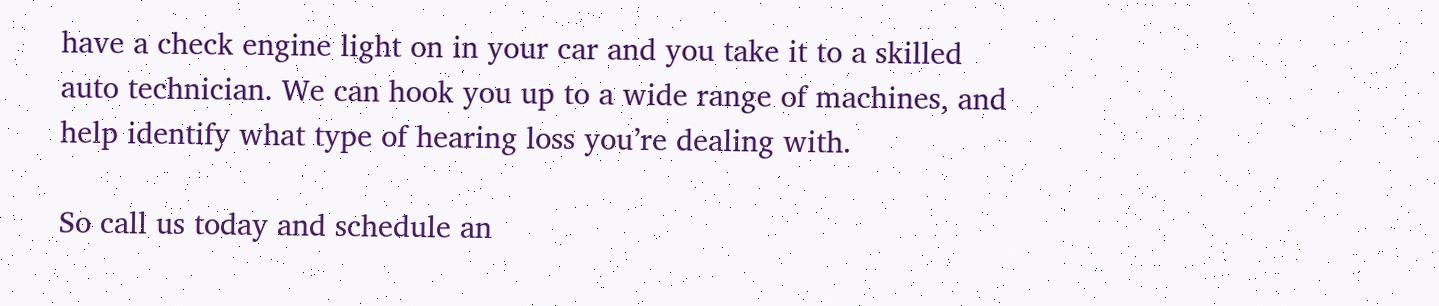have a check engine light on in your car and you take it to a skilled auto technician. We can hook you up to a wide range of machines, and help identify what type of hearing loss you’re dealing with.

So call us today and schedule an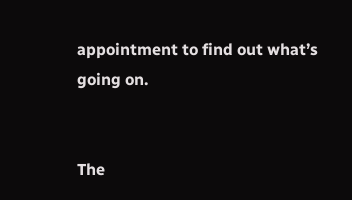appointment to find out what’s going on.


The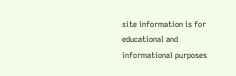site information is for educational and informational purposes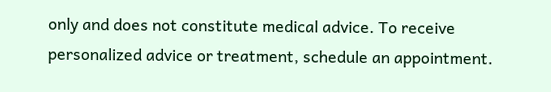only and does not constitute medical advice. To receive personalized advice or treatment, schedule an appointment.